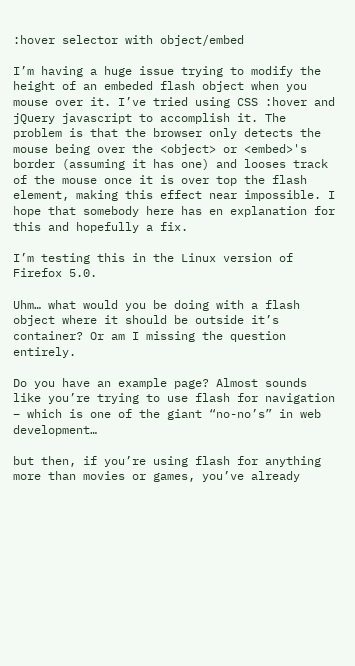:hover selector with object/embed

I’m having a huge issue trying to modify the height of an embeded flash object when you mouse over it. I’ve tried using CSS :hover and jQuery javascript to accomplish it. The problem is that the browser only detects the mouse being over the <object> or <embed>'s border (assuming it has one) and looses track of the mouse once it is over top the flash element, making this effect near impossible. I hope that somebody here has en explanation for this and hopefully a fix.

I’m testing this in the Linux version of Firefox 5.0.

Uhm… what would you be doing with a flash object where it should be outside it’s container? Or am I missing the question entirely.

Do you have an example page? Almost sounds like you’re trying to use flash for navigation – which is one of the giant “no-no’s” in web development…

but then, if you’re using flash for anything more than movies or games, you’ve already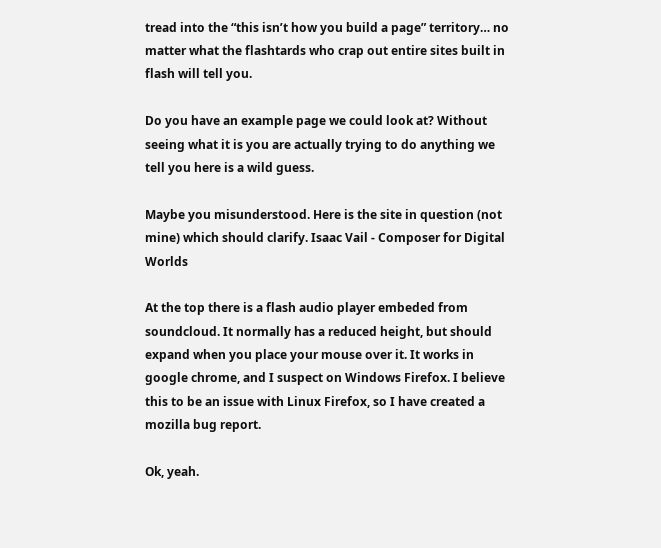tread into the “this isn’t how you build a page” territory… no matter what the flashtards who crap out entire sites built in flash will tell you.

Do you have an example page we could look at? Without seeing what it is you are actually trying to do anything we tell you here is a wild guess.

Maybe you misunderstood. Here is the site in question (not mine) which should clarify. Isaac Vail - Composer for Digital Worlds

At the top there is a flash audio player embeded from soundcloud. It normally has a reduced height, but should expand when you place your mouse over it. It works in google chrome, and I suspect on Windows Firefox. I believe this to be an issue with Linux Firefox, so I have created a mozilla bug report.

Ok, yeah.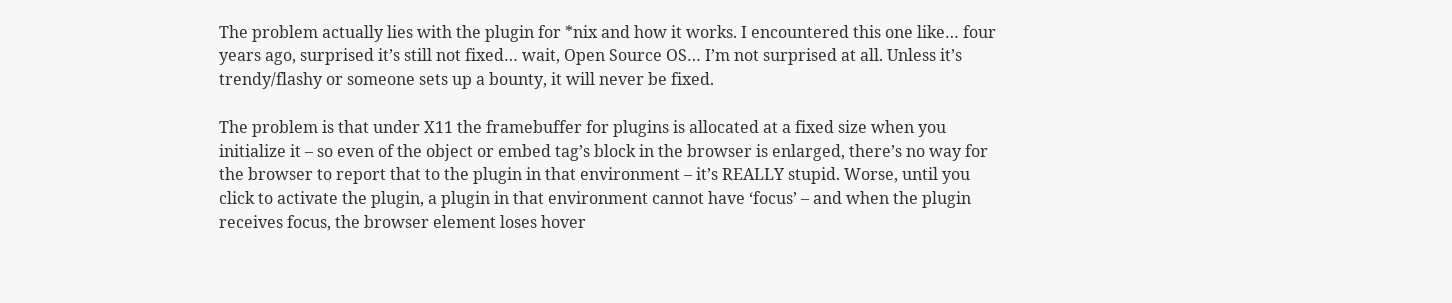The problem actually lies with the plugin for *nix and how it works. I encountered this one like… four years ago, surprised it’s still not fixed… wait, Open Source OS… I’m not surprised at all. Unless it’s trendy/flashy or someone sets up a bounty, it will never be fixed.

The problem is that under X11 the framebuffer for plugins is allocated at a fixed size when you initialize it – so even of the object or embed tag’s block in the browser is enlarged, there’s no way for the browser to report that to the plugin in that environment – it’s REALLY stupid. Worse, until you click to activate the plugin, a plugin in that environment cannot have ‘focus’ – and when the plugin receives focus, the browser element loses hover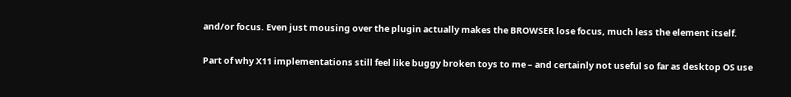and/or focus. Even just mousing over the plugin actually makes the BROWSER lose focus, much less the element itself.

Part of why X11 implementations still feel like buggy broken toys to me – and certainly not useful so far as desktop OS use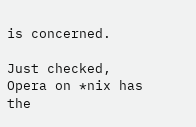is concerned.

Just checked, Opera on *nix has the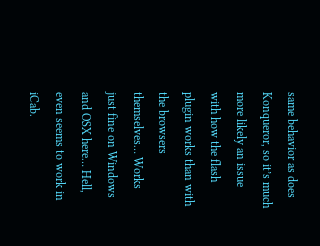same behavior as does Konqueror, so it’s much more likely an issue with how the flash plugin works than with the browsers themselves… Works just fine on Windows and OSX here… Hell, even seems to work in iCab.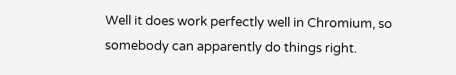Well it does work perfectly well in Chromium, so somebody can apparently do things right.